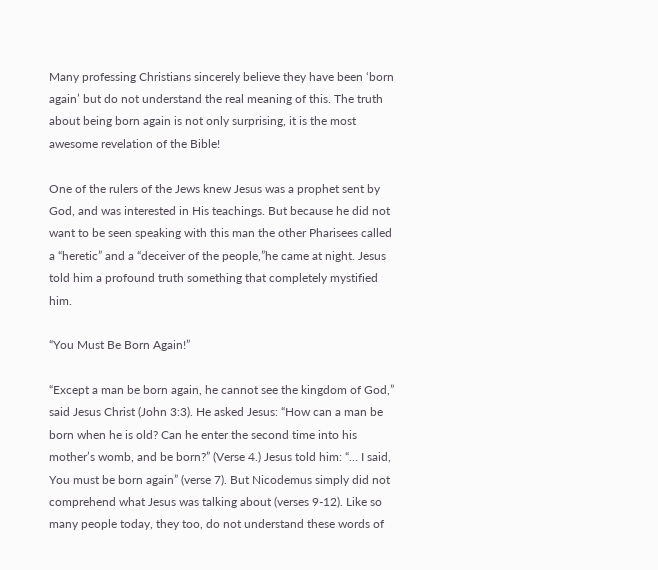Many professing Christians sincerely believe they have been ‘born again’ but do not understand the real meaning of this. The truth about being born again is not only surprising, it is the most awesome revelation of the Bible!

One of the rulers of the Jews knew Jesus was a prophet sent by God, and was interested in His teachings. But because he did not want to be seen speaking with this man the other Pharisees called a “heretic” and a “deceiver of the people,”he came at night. Jesus told him a profound truth something that completely mystified him.

“You Must Be Born Again!”

“Except a man be born again, he cannot see the kingdom of God,” said Jesus Christ (John 3:3). He asked Jesus: “How can a man be born when he is old? Can he enter the second time into his mother’s womb, and be born?” (Verse 4.) Jesus told him: “… I said, You must be born again” (verse 7). But Nicodemus simply did not comprehend what Jesus was talking about (verses 9-12). Like so many people today, they too, do not understand these words of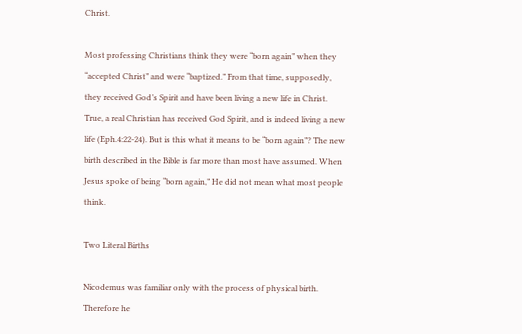Christ.

Most professing Christians think they were “born again” when they “accepted Christ” and were “baptized.” From that time, supposedly, they received God’s Spirit and have been living a new life in Christ. True, a real Christian has received God Spirit, and is indeed living a new life (Eph.4:22-24). But is this what it means to be “born again”? The new birth described in the Bible is far more than most have assumed. When Jesus spoke of being “born again,” He did not mean what most people think.

Two Literal Births

Nicodemus was familiar only with the process of physical birth. Therefore he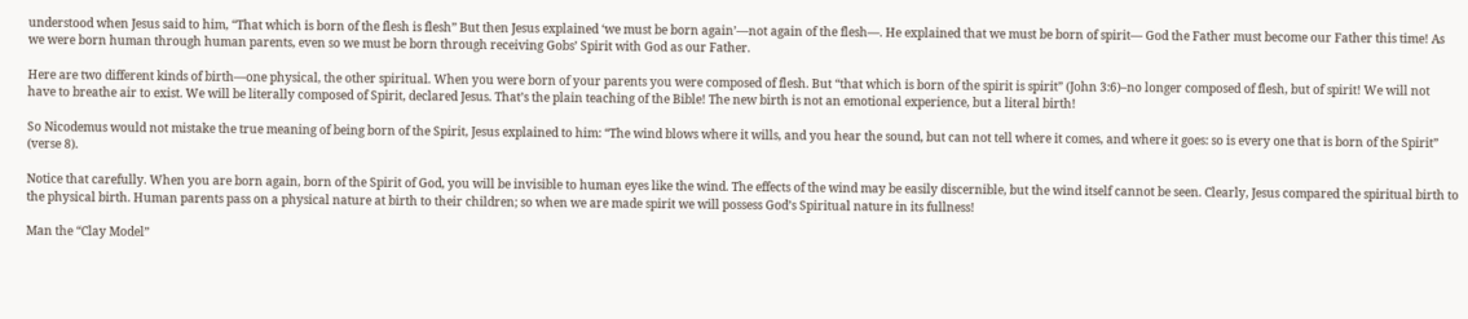understood when Jesus said to him, “That which is born of the flesh is flesh” But then Jesus explained ‘we must be born again’—not again of the flesh—. He explained that we must be born of spirit— God the Father must become our Father this time! As we were born human through human parents, even so we must be born through receiving Gobs’ Spirit with God as our Father.

Here are two different kinds of birth—one physical, the other spiritual. When you were born of your parents you were composed of flesh. But “that which is born of the spirit is spirit” (John 3:6)–no longer composed of flesh, but of spirit! We will not have to breathe air to exist. We will be literally composed of Spirit, declared Jesus. That’s the plain teaching of the Bible! The new birth is not an emotional experience, but a literal birth!

So Nicodemus would not mistake the true meaning of being born of the Spirit, Jesus explained to him: “The wind blows where it wills, and you hear the sound, but can not tell where it comes, and where it goes: so is every one that is born of the Spirit” (verse 8).

Notice that carefully. When you are born again, born of the Spirit of God, you will be invisible to human eyes like the wind. The effects of the wind may be easily discernible, but the wind itself cannot be seen. Clearly, Jesus compared the spiritual birth to the physical birth. Human parents pass on a physical nature at birth to their children; so when we are made spirit we will possess God’s Spiritual nature in its fullness!

Man the “Clay Model”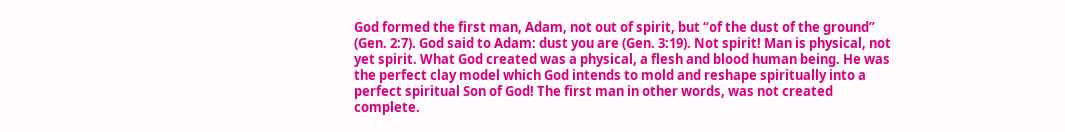God formed the first man, Adam, not out of spirit, but “of the dust of the ground” (Gen. 2:7). God said to Adam: dust you are (Gen. 3:19). Not spirit! Man is physical, not yet spirit. What God created was a physical, a flesh and blood human being. He was the perfect clay model which God intends to mold and reshape spiritually into a perfect spiritual Son of God! The first man in other words, was not created complete.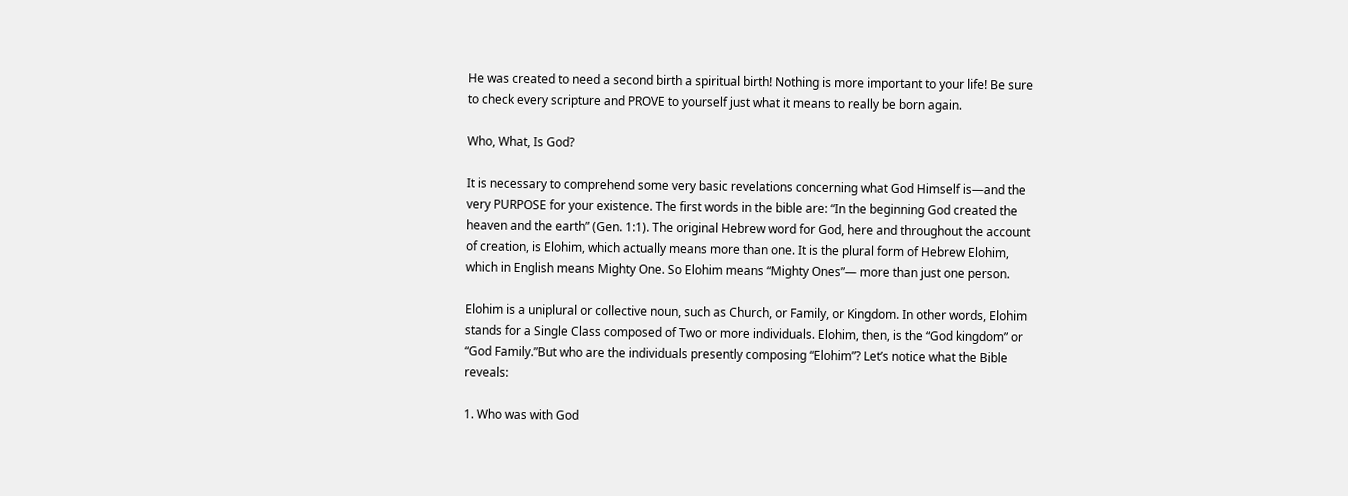He was created to need a second birth a spiritual birth! Nothing is more important to your life! Be sure to check every scripture and PROVE to yourself just what it means to really be born again.

Who, What, Is God?

It is necessary to comprehend some very basic revelations concerning what God Himself is—and the very PURPOSE for your existence. The first words in the bible are: “In the beginning God created the heaven and the earth” (Gen. 1:1). The original Hebrew word for God, here and throughout the account of creation, is Elohim, which actually means more than one. It is the plural form of Hebrew Elohim, which in English means Mighty One. So Elohim means “Mighty Ones”— more than just one person.

Elohim is a uniplural or collective noun, such as Church, or Family, or Kingdom. In other words, Elohim stands for a Single Class composed of Two or more individuals. Elohim, then, is the “God kingdom” or “God Family.”But who are the individuals presently composing “Elohim”? Let’s notice what the Bible reveals:

1. Who was with God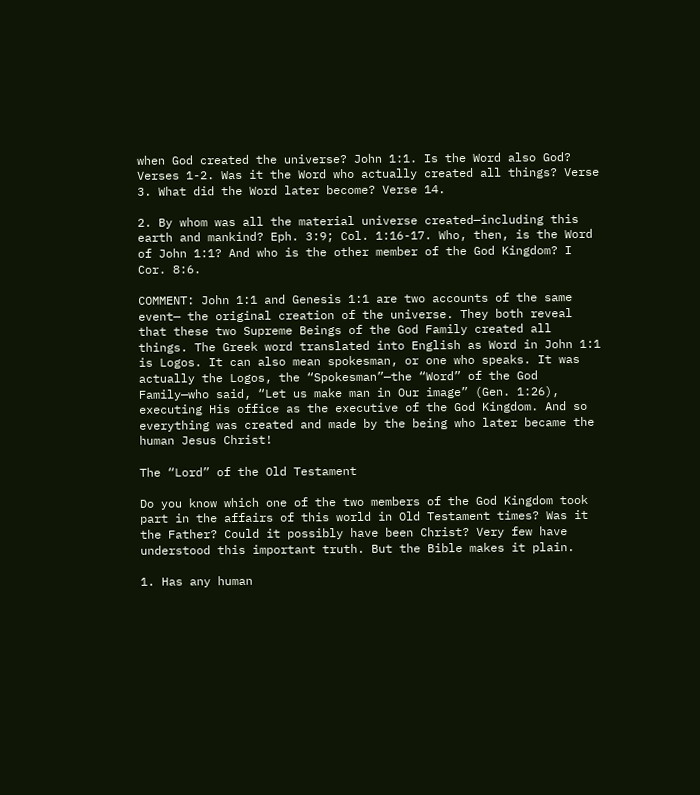when God created the universe? John 1:1. Is the Word also God? Verses 1-2. Was it the Word who actually created all things? Verse 3. What did the Word later become? Verse 14.

2. By whom was all the material universe created—including this earth and mankind? Eph. 3:9; Col. 1:16-17. Who, then, is the Word of John 1:1? And who is the other member of the God Kingdom? I Cor. 8:6.

COMMENT: John 1:1 and Genesis 1:1 are two accounts of the same event— the original creation of the universe. They both reveal that these two Supreme Beings of the God Family created all things. The Greek word translated into English as Word in John 1:1 is Logos. It can also mean spokesman, or one who speaks. It was actually the Logos, the “Spokesman”—the “Word” of the God Family—who said, “Let us make man in Our image” (Gen. 1:26), executing His office as the executive of the God Kingdom. And so everything was created and made by the being who later became the human Jesus Christ!

The “Lord” of the Old Testament

Do you know which one of the two members of the God Kingdom took part in the affairs of this world in Old Testament times? Was it the Father? Could it possibly have been Christ? Very few have understood this important truth. But the Bible makes it plain.

1. Has any human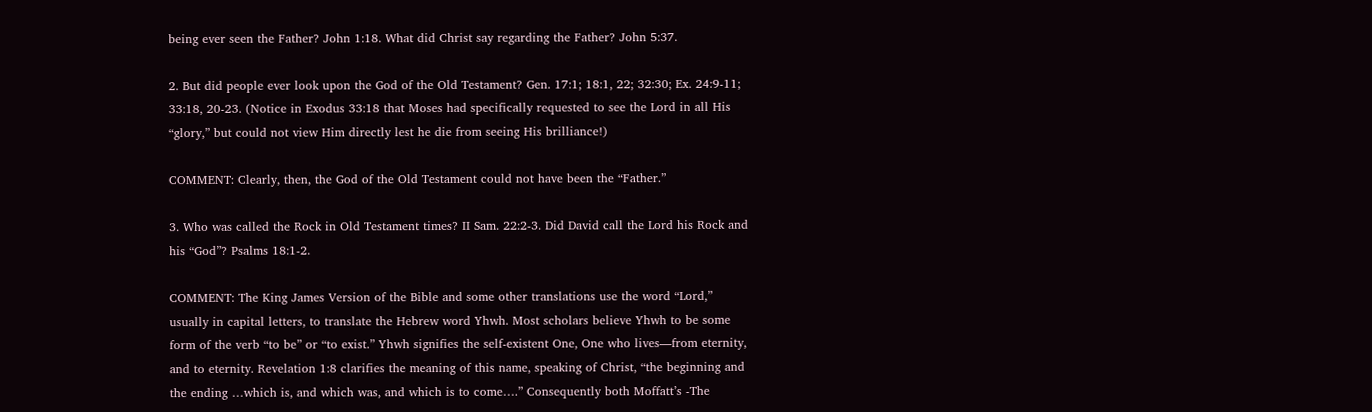being ever seen the Father? John 1:18. What did Christ say regarding the Father? John 5:37.

2. But did people ever look upon the God of the Old Testament? Gen. 17:1; 18:1, 22; 32:30; Ex. 24:9-11; 33:18, 20-23. (Notice in Exodus 33:18 that Moses had specifically requested to see the Lord in all His “glory,” but could not view Him directly lest he die from seeing His brilliance!)

COMMENT: Clearly, then, the God of the Old Testament could not have been the “Father.”

3. Who was called the Rock in Old Testament times? II Sam. 22:2-3. Did David call the Lord his Rock and his “God”? Psalms 18:1-2.

COMMENT: The King James Version of the Bible and some other translations use the word “Lord,” usually in capital letters, to translate the Hebrew word Yhwh. Most scholars believe Yhwh to be some form of the verb “to be” or “to exist.” Yhwh signifies the self-existent One, One who lives—from eternity, and to eternity. Revelation 1:8 clarifies the meaning of this name, speaking of Christ, “the beginning and the ending …which is, and which was, and which is to come….” Consequently both Moffatt’s -The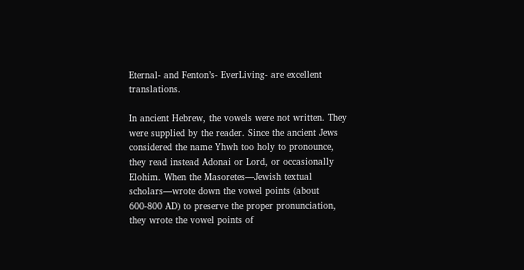Eternal- and Fenton’s- EverLiving- are excellent translations.

In ancient Hebrew, the vowels were not written. They were supplied by the reader. Since the ancient Jews considered the name Yhwh too holy to pronounce, they read instead Adonai or Lord, or occasionally Elohim. When the Masoretes—Jewish textual scholars—wrote down the vowel points (about 600-800 AD) to preserve the proper pronunciation, they wrote the vowel points of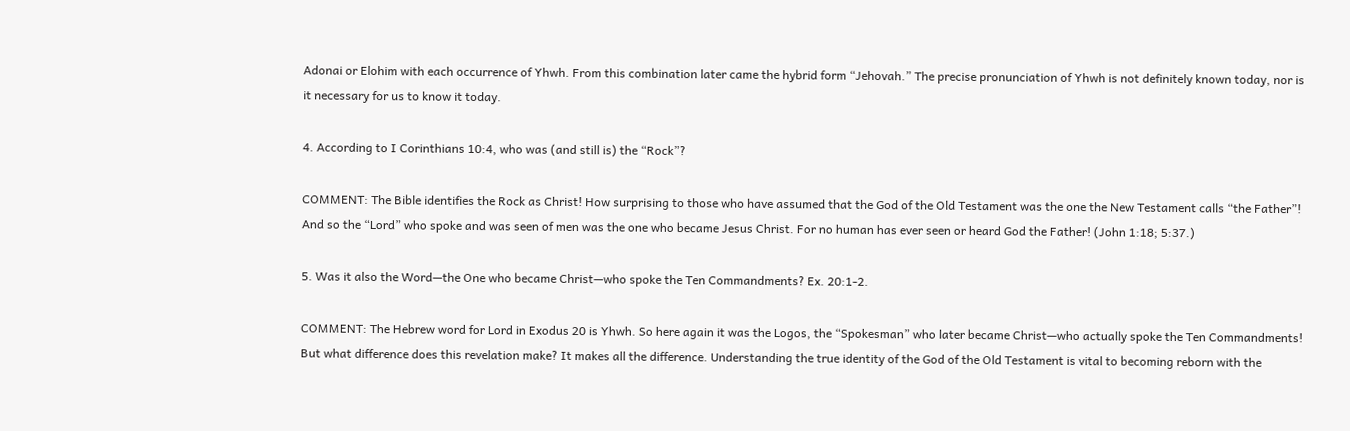Adonai or Elohim with each occurrence of Yhwh. From this combination later came the hybrid form “Jehovah.” The precise pronunciation of Yhwh is not definitely known today, nor is it necessary for us to know it today.

4. According to I Corinthians 10:4, who was (and still is) the “Rock”?

COMMENT: The Bible identifies the Rock as Christ! How surprising to those who have assumed that the God of the Old Testament was the one the New Testament calls “the Father”! And so the “Lord” who spoke and was seen of men was the one who became Jesus Christ. For no human has ever seen or heard God the Father! (John 1:18; 5:37.)

5. Was it also the Word—the One who became Christ—who spoke the Ten Commandments? Ex. 20:1-2.

COMMENT: The Hebrew word for Lord in Exodus 20 is Yhwh. So here again it was the Logos, the “Spokesman” who later became Christ—who actually spoke the Ten Commandments! But what difference does this revelation make? It makes all the difference. Understanding the true identity of the God of the Old Testament is vital to becoming reborn with the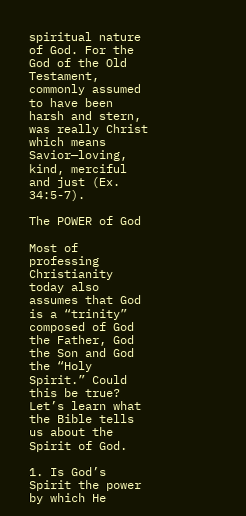spiritual nature of God. For the God of the Old Testament, commonly assumed to have been harsh and stern, was really Christ which means Savior—loving, kind, merciful and just (Ex. 34:5-7).

The POWER of God

Most of professing Christianity today also assumes that God is a “trinity” composed of God the Father, God the Son and God the “Holy Spirit.” Could this be true? Let’s learn what the Bible tells us about the Spirit of God.

1. Is God’s Spirit the power by which He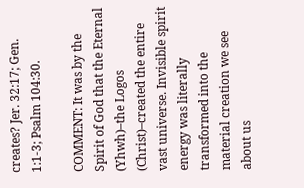creates? Jer. 32:17; Gen. 1:1-3; Psalm 104:30.

COMMENT: It was by the Spirit of God that the Eternal (Yhwh)–the Logos (Christ)–created the entire vast universe. Invisible spirit energy was literally transformed into the material creation we see about us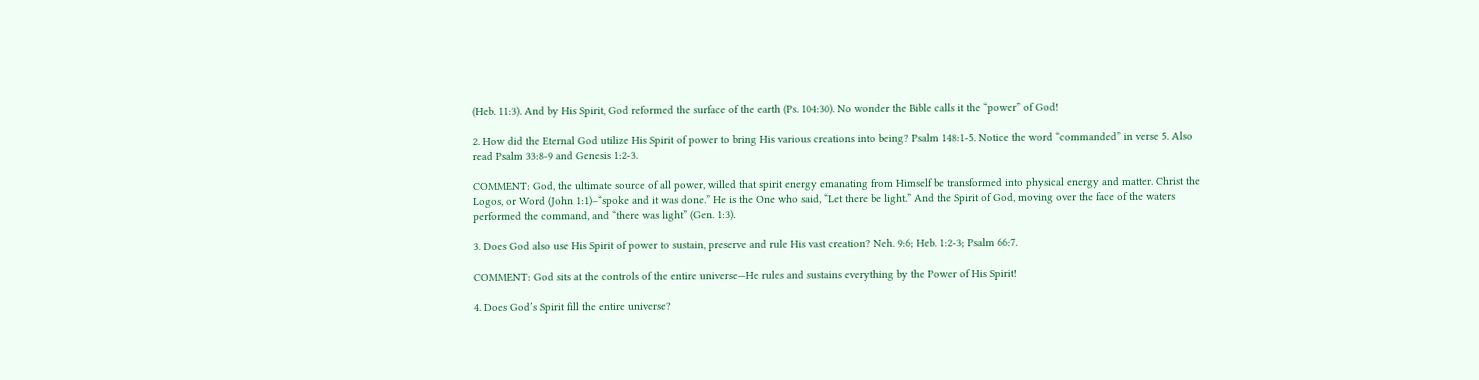(Heb. 11:3). And by His Spirit, God reformed the surface of the earth (Ps. 104:30). No wonder the Bible calls it the “power” of God!

2. How did the Eternal God utilize His Spirit of power to bring His various creations into being? Psalm 148:1-5. Notice the word “commanded” in verse 5. Also read Psalm 33:8-9 and Genesis 1:2-3.

COMMENT: God, the ultimate source of all power, willed that spirit energy emanating from Himself be transformed into physical energy and matter. Christ the Logos, or Word (John 1:1)–“spoke and it was done.” He is the One who said, “Let there be light.” And the Spirit of God, moving over the face of the waters performed the command, and “there was light” (Gen. 1:3).

3. Does God also use His Spirit of power to sustain, preserve and rule His vast creation? Neh. 9:6; Heb. 1:2-3; Psalm 66:7.

COMMENT: God sits at the controls of the entire universe—He rules and sustains everything by the Power of His Spirit!

4. Does God’s Spirit fill the entire universe?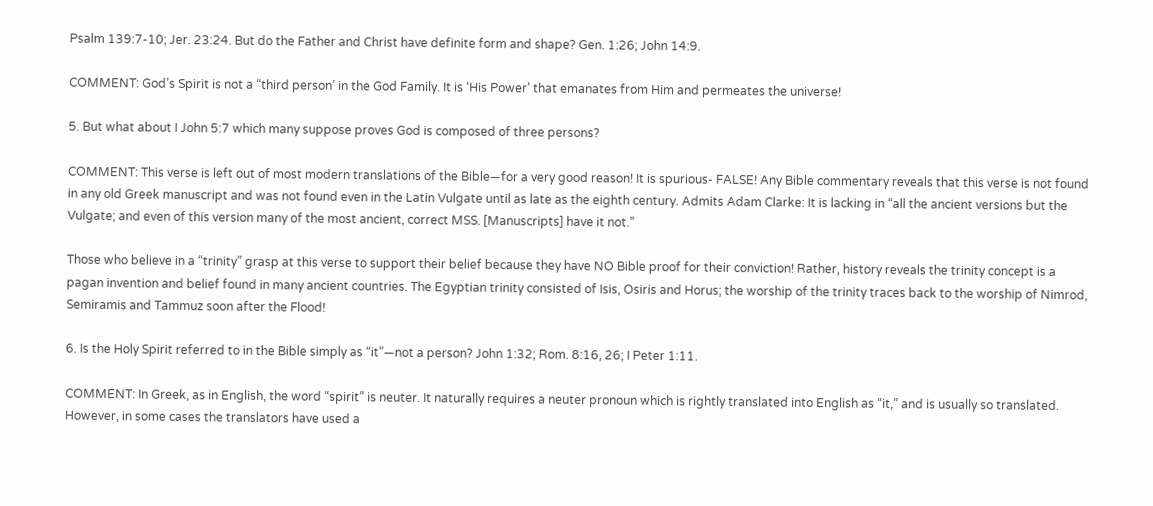Psalm 139:7-10; Jer. 23:24. But do the Father and Christ have definite form and shape? Gen. 1:26; John 14:9.

COMMENT: God’s Spirit is not a “third person’ in the God Family. It is ‘His Power’ that emanates from Him and permeates the universe!

5. But what about I John 5:7 which many suppose proves God is composed of three persons?

COMMENT: This verse is left out of most modern translations of the Bible—for a very good reason! It is spurious- FALSE! Any Bible commentary reveals that this verse is not found in any old Greek manuscript and was not found even in the Latin Vulgate until as late as the eighth century. Admits Adam Clarke: It is lacking in “all the ancient versions but the Vulgate; and even of this version many of the most ancient, correct MSS. [Manuscripts] have it not.”

Those who believe in a “trinity” grasp at this verse to support their belief because they have NO Bible proof for their conviction! Rather, history reveals the trinity concept is a pagan invention and belief found in many ancient countries. The Egyptian trinity consisted of Isis, Osiris and Horus; the worship of the trinity traces back to the worship of Nimrod, Semiramis and Tammuz soon after the Flood!

6. Is the Holy Spirit referred to in the Bible simply as “it”—not a person? John 1:32; Rom. 8:16, 26; I Peter 1:11.

COMMENT: In Greek, as in English, the word “spirit” is neuter. It naturally requires a neuter pronoun which is rightly translated into English as “it,” and is usually so translated. However, in some cases the translators have used a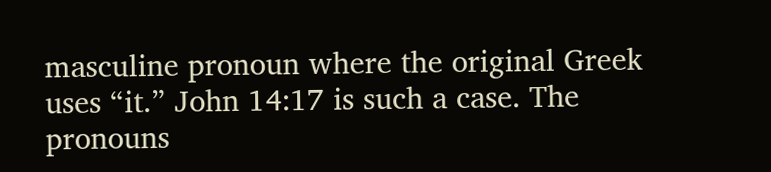masculine pronoun where the original Greek uses “it.” John 14:17 is such a case. The pronouns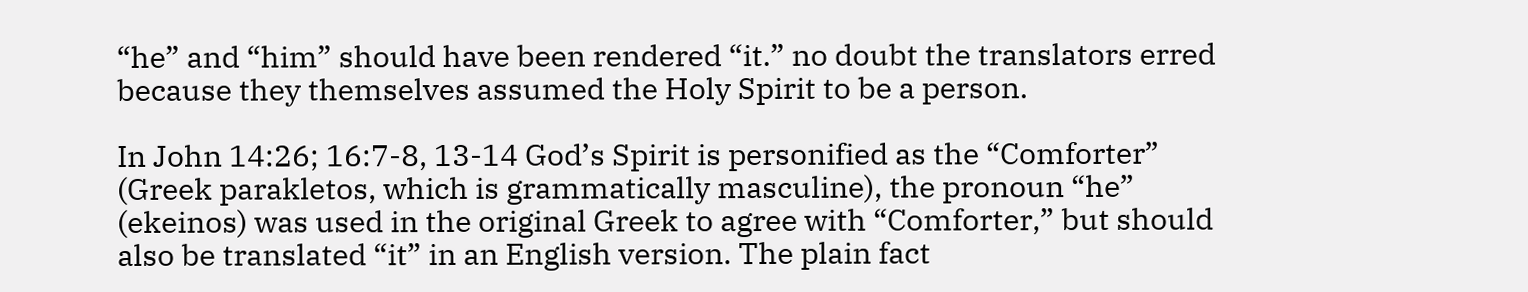“he” and “him” should have been rendered “it.” no doubt the translators erred because they themselves assumed the Holy Spirit to be a person.

In John 14:26; 16:7-8, 13-14 God’s Spirit is personified as the “Comforter” (Greek parakletos, which is grammatically masculine), the pronoun “he” (ekeinos) was used in the original Greek to agree with “Comforter,” but should also be translated “it” in an English version. The plain fact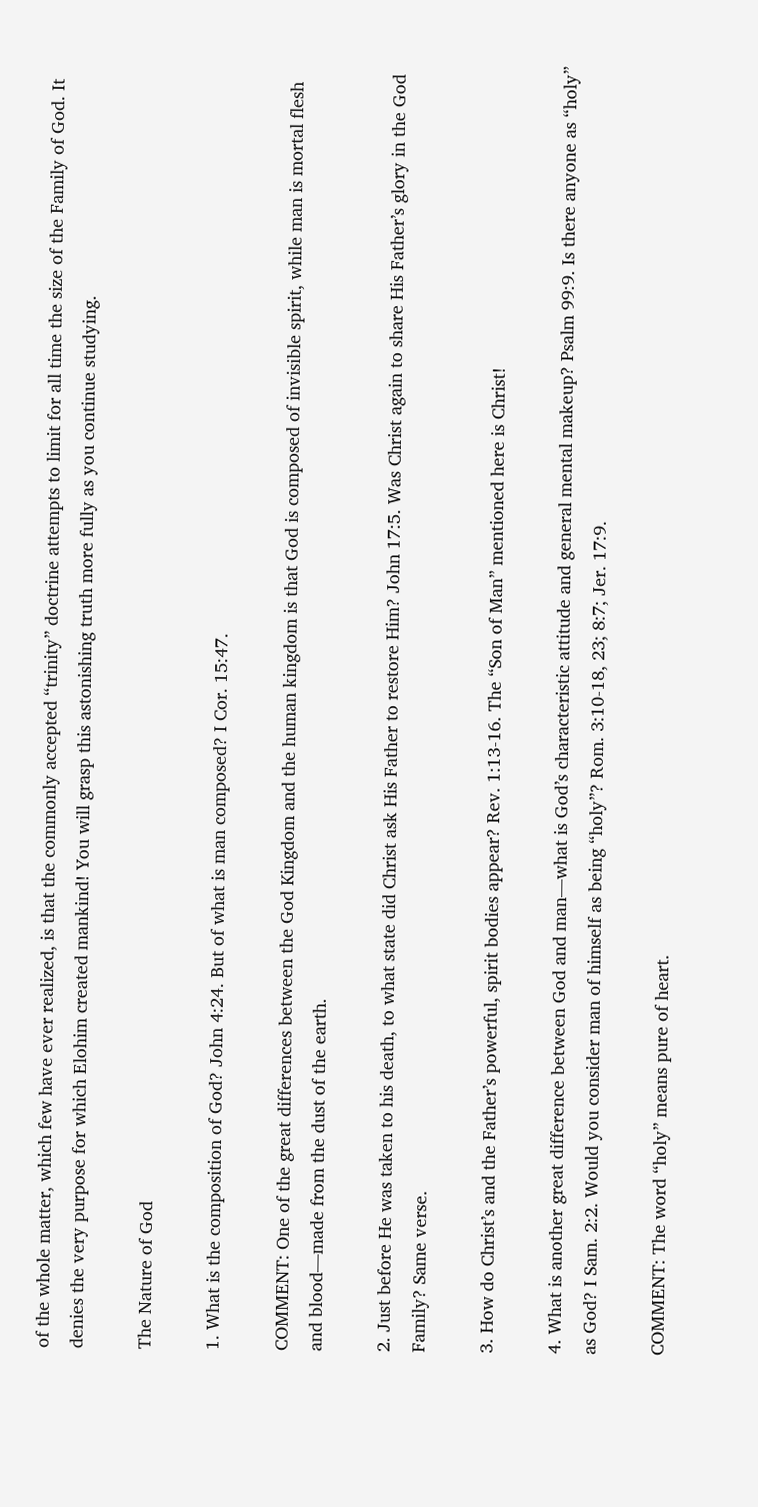of the whole matter, which few have ever realized, is that the commonly accepted “trinity” doctrine attempts to limit for all time the size of the Family of God. It denies the very purpose for which Elohim created mankind! You will grasp this astonishing truth more fully as you continue studying.

The Nature of God

1. What is the composition of God? John 4:24. But of what is man composed? I Cor. 15:47.

COMMENT: One of the great differences between the God Kingdom and the human kingdom is that God is composed of invisible spirit, while man is mortal flesh and blood—made from the dust of the earth.

2. Just before He was taken to his death, to what state did Christ ask His Father to restore Him? John 17:5. Was Christ again to share His Father’s glory in the God Family? Same verse.

3. How do Christ’s and the Father’s powerful, spirit bodies appear? Rev. 1:13-16. The “Son of Man” mentioned here is Christ!

4. What is another great difference between God and man—what is God’s characteristic attitude and general mental makeup? Psalm 99:9. Is there anyone as “holy” as God? I Sam. 2:2. Would you consider man of himself as being “holy”? Rom. 3:10-18, 23; 8:7; Jer. 17:9.

COMMENT: The word “holy” means pure of heart.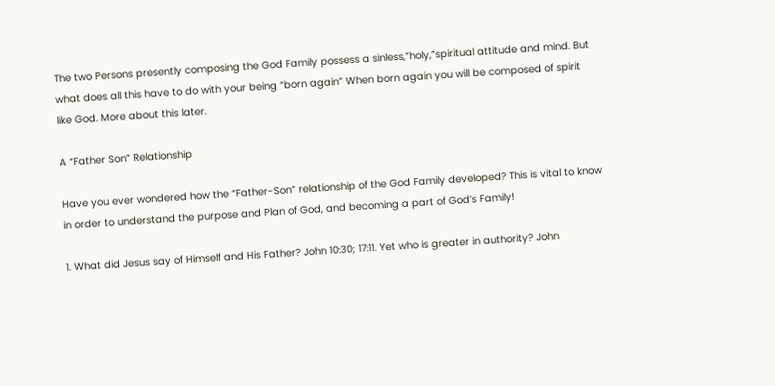The two Persons presently composing the God Family possess a sinless,”holy,”spiritual attitude and mind. But what does all this have to do with your being “born again” When born again you will be composed of spirit like God. More about this later.

A “Father Son” Relationship

Have you ever wondered how the “Father-Son” relationship of the God Family developed? This is vital to know in order to understand the purpose and Plan of God, and becoming a part of God’s Family!

1. What did Jesus say of Himself and His Father? John 10:30; 17:11. Yet who is greater in authority? John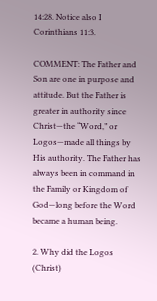14:28. Notice also I Corinthians 11:3.

COMMENT: The Father and Son are one in purpose and attitude. But the Father is greater in authority since Christ—the “Word,” or Logos—made all things by His authority. The Father has always been in command in the Family or Kingdom of God—long before the Word became a human being.

2. Why did the Logos (Christ)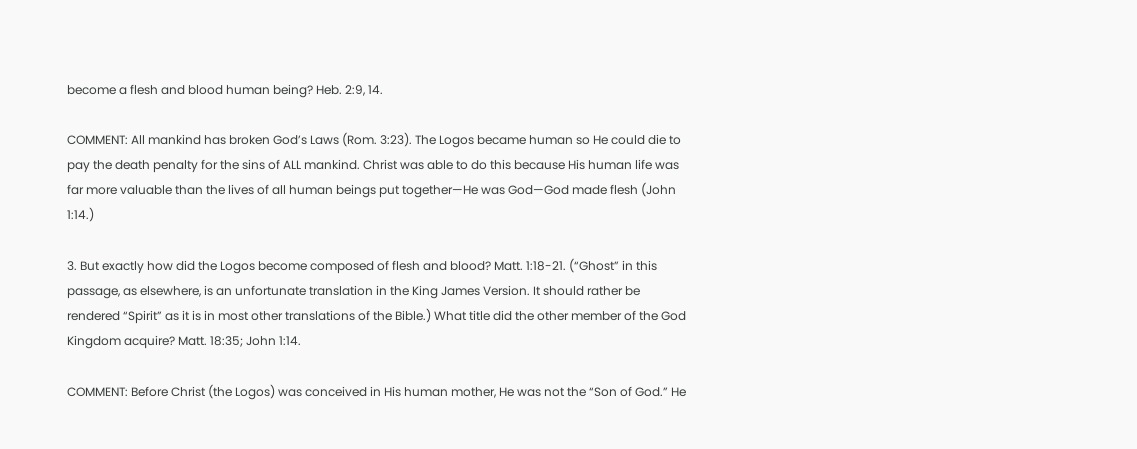become a flesh and blood human being? Heb. 2:9, 14.

COMMENT: All mankind has broken God’s Laws (Rom. 3:23). The Logos became human so He could die to pay the death penalty for the sins of ALL mankind. Christ was able to do this because His human life was far more valuable than the lives of all human beings put together—He was God—God made flesh (John 1:14.)

3. But exactly how did the Logos become composed of flesh and blood? Matt. 1:18-21. (“Ghost” in this passage, as elsewhere, is an unfortunate translation in the King James Version. It should rather be rendered “Spirit” as it is in most other translations of the Bible.) What title did the other member of the God Kingdom acquire? Matt. 18:35; John 1:14.

COMMENT: Before Christ (the Logos) was conceived in His human mother, He was not the “Son of God.” He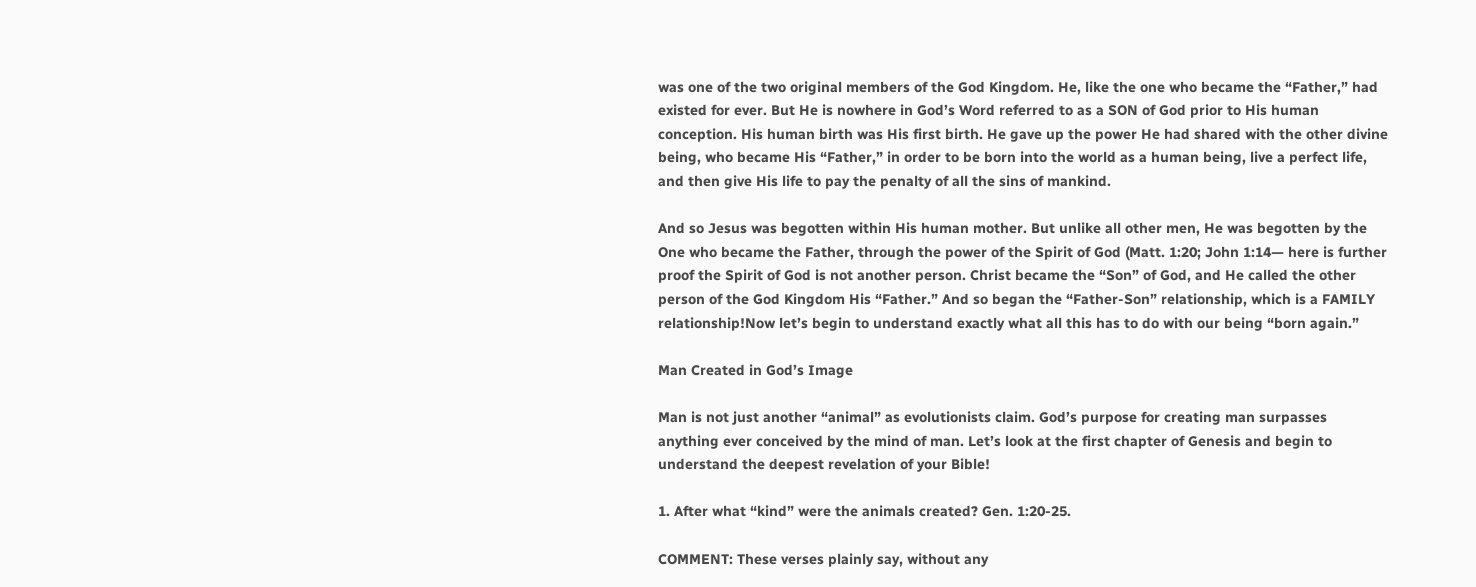was one of the two original members of the God Kingdom. He, like the one who became the “Father,” had existed for ever. But He is nowhere in God’s Word referred to as a SON of God prior to His human conception. His human birth was His first birth. He gave up the power He had shared with the other divine being, who became His “Father,” in order to be born into the world as a human being, live a perfect life, and then give His life to pay the penalty of all the sins of mankind.

And so Jesus was begotten within His human mother. But unlike all other men, He was begotten by the One who became the Father, through the power of the Spirit of God (Matt. 1:20; John 1:14— here is further proof the Spirit of God is not another person. Christ became the “Son” of God, and He called the other person of the God Kingdom His “Father.” And so began the “Father-Son” relationship, which is a FAMILY relationship!Now let’s begin to understand exactly what all this has to do with our being “born again.”

Man Created in God’s Image

Man is not just another “animal” as evolutionists claim. God’s purpose for creating man surpasses anything ever conceived by the mind of man. Let’s look at the first chapter of Genesis and begin to understand the deepest revelation of your Bible!

1. After what “kind” were the animals created? Gen. 1:20-25.

COMMENT: These verses plainly say, without any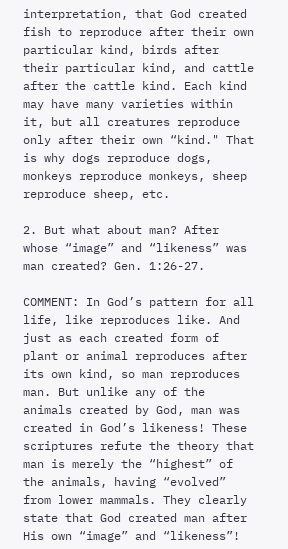interpretation, that God created fish to reproduce after their own particular kind, birds after their particular kind, and cattle after the cattle kind. Each kind may have many varieties within it, but all creatures reproduce only after their own “kind." That is why dogs reproduce dogs, monkeys reproduce monkeys, sheep reproduce sheep, etc.

2. But what about man? After whose “image” and “likeness” was man created? Gen. 1:26-27.

COMMENT: In God’s pattern for all life, like reproduces like. And just as each created form of plant or animal reproduces after its own kind, so man reproduces man. But unlike any of the animals created by God, man was created in God’s likeness! These scriptures refute the theory that man is merely the “highest” of the animals, having “evolved” from lower mammals. They clearly state that God created man after His own “image” and “likeness”!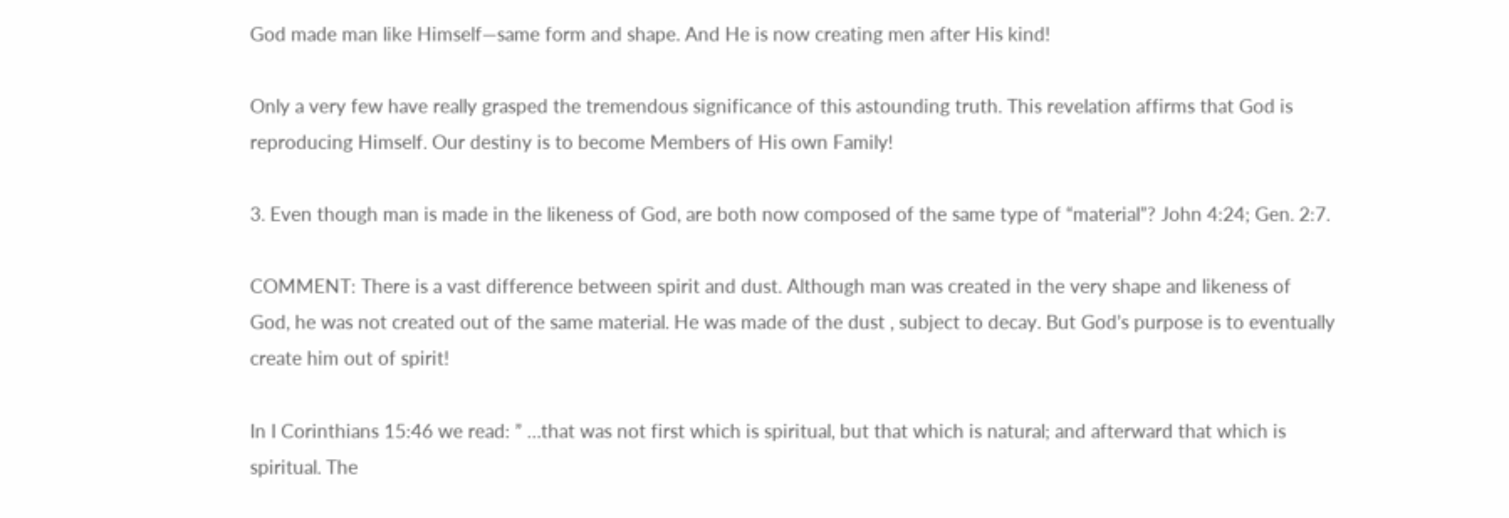God made man like Himself—same form and shape. And He is now creating men after His kind!

Only a very few have really grasped the tremendous significance of this astounding truth. This revelation affirms that God is reproducing Himself. Our destiny is to become Members of His own Family!

3. Even though man is made in the likeness of God, are both now composed of the same type of “material”? John 4:24; Gen. 2:7.

COMMENT: There is a vast difference between spirit and dust. Although man was created in the very shape and likeness of God, he was not created out of the same material. He was made of the dust , subject to decay. But God’s purpose is to eventually create him out of spirit!

In I Corinthians 15:46 we read: ” …that was not first which is spiritual, but that which is natural; and afterward that which is spiritual. The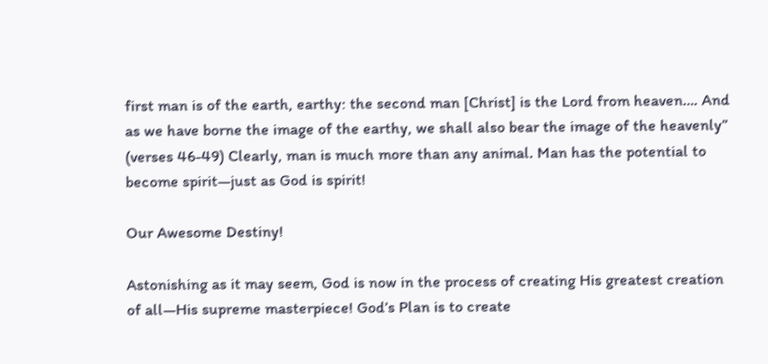first man is of the earth, earthy: the second man [Christ] is the Lord from heaven…. And as we have borne the image of the earthy, we shall also bear the image of the heavenly” (verses 46-49) Clearly, man is much more than any animal. Man has the potential to become spirit—just as God is spirit!

Our Awesome Destiny!

Astonishing as it may seem, God is now in the process of creating His greatest creation of all—His supreme masterpiece! God’s Plan is to create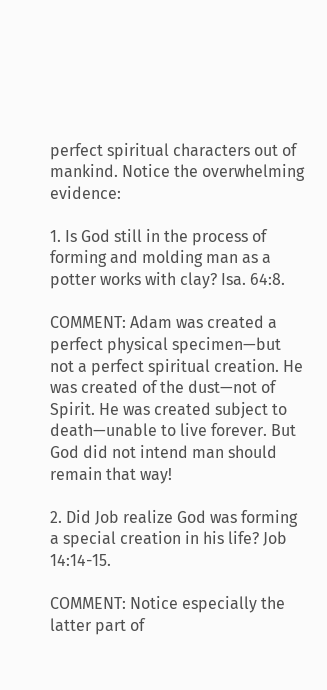perfect spiritual characters out of mankind. Notice the overwhelming evidence:

1. Is God still in the process of forming and molding man as a potter works with clay? Isa. 64:8.

COMMENT: Adam was created a perfect physical specimen—but not a perfect spiritual creation. He was created of the dust—not of Spirit. He was created subject to death—unable to live forever. But God did not intend man should remain that way!

2. Did Job realize God was forming a special creation in his life? Job 14:14-15.

COMMENT: Notice especially the latter part of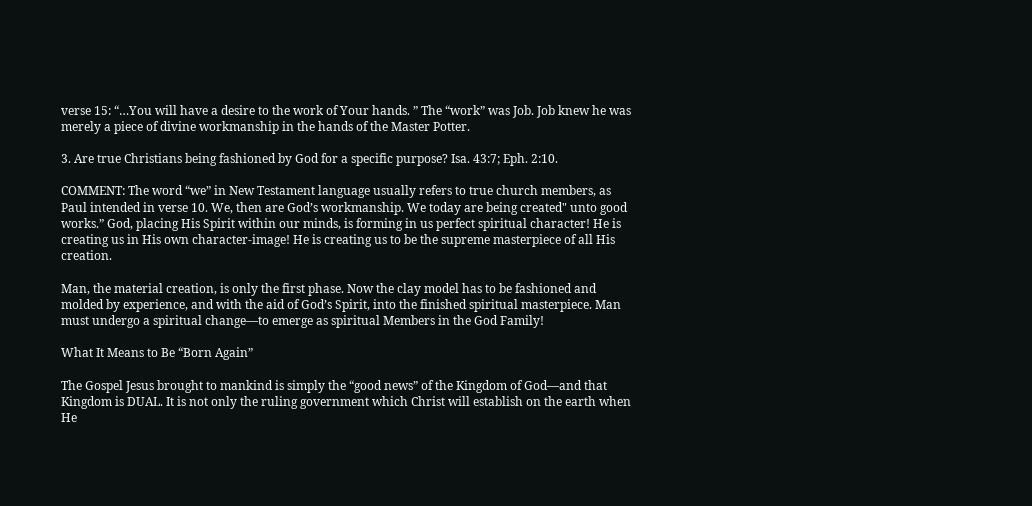verse 15: “…You will have a desire to the work of Your hands. ” The “work” was Job. Job knew he was merely a piece of divine workmanship in the hands of the Master Potter.

3. Are true Christians being fashioned by God for a specific purpose? Isa. 43:7; Eph. 2:10.

COMMENT: The word “we” in New Testament language usually refers to true church members, as Paul intended in verse 10. We, then are God’s workmanship. We today are being created" unto good works.” God, placing His Spirit within our minds, is forming in us perfect spiritual character! He is creating us in His own character-image! He is creating us to be the supreme masterpiece of all His creation.

Man, the material creation, is only the first phase. Now the clay model has to be fashioned and molded by experience, and with the aid of God’s Spirit, into the finished spiritual masterpiece. Man must undergo a spiritual change—to emerge as spiritual Members in the God Family!

What It Means to Be “Born Again”

The Gospel Jesus brought to mankind is simply the “good news” of the Kingdom of God—and that Kingdom is DUAL. It is not only the ruling government which Christ will establish on the earth when He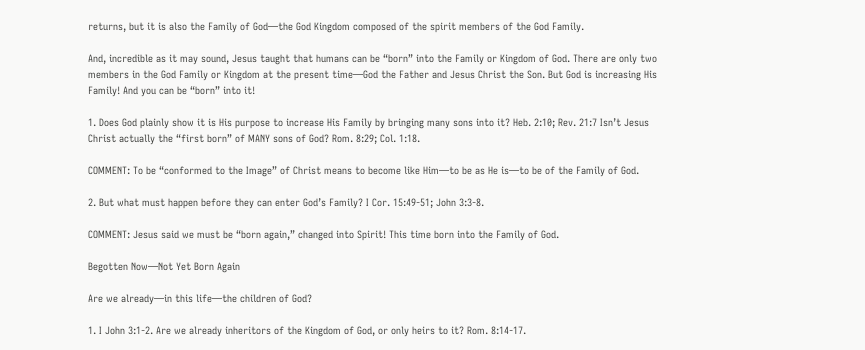returns, but it is also the Family of God—the God Kingdom composed of the spirit members of the God Family.

And, incredible as it may sound, Jesus taught that humans can be “born” into the Family or Kingdom of God. There are only two members in the God Family or Kingdom at the present time—God the Father and Jesus Christ the Son. But God is increasing His Family! And you can be “born” into it!

1. Does God plainly show it is His purpose to increase His Family by bringing many sons into it? Heb. 2:10; Rev. 21:7 Isn’t Jesus Christ actually the “first born” of MANY sons of God? Rom. 8:29; Col. 1:18.

COMMENT: To be “conformed to the Image” of Christ means to become like Him—to be as He is—to be of the Family of God.

2. But what must happen before they can enter God’s Family? I Cor. 15:49-51; John 3:3-8.

COMMENT: Jesus said we must be “born again,” changed into Spirit! This time born into the Family of God.

Begotten Now—Not Yet Born Again

Are we already—in this life—the children of God?

1. I John 3:1-2. Are we already inheritors of the Kingdom of God, or only heirs to it? Rom. 8:14-17.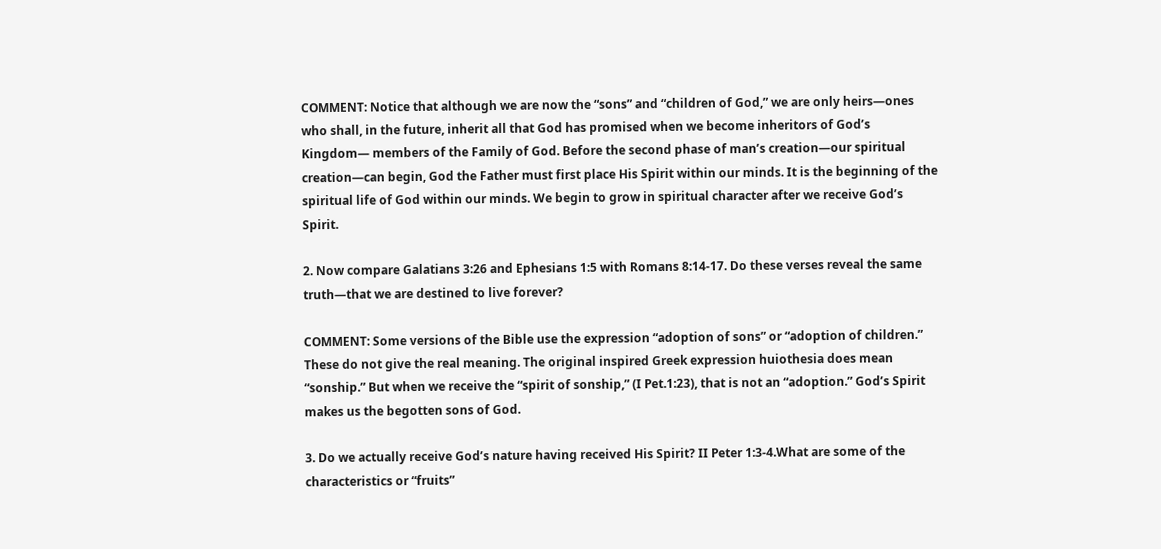COMMENT: Notice that although we are now the “sons” and “children of God,” we are only heirs—ones who shall, in the future, inherit all that God has promised when we become inheritors of God’s Kingdom— members of the Family of God. Before the second phase of man’s creation—our spiritual creation—can begin, God the Father must first place His Spirit within our minds. It is the beginning of the spiritual life of God within our minds. We begin to grow in spiritual character after we receive God’s Spirit.

2. Now compare Galatians 3:26 and Ephesians 1:5 with Romans 8:14-17. Do these verses reveal the same truth—that we are destined to live forever?

COMMENT: Some versions of the Bible use the expression “adoption of sons” or “adoption of children.” These do not give the real meaning. The original inspired Greek expression huiothesia does mean “sonship.” But when we receive the “spirit of sonship,” (I Pet.1:23), that is not an “adoption.” God’s Spirit makes us the begotten sons of God.

3. Do we actually receive God’s nature having received His Spirit? II Peter 1:3-4.What are some of the characteristics or “fruits”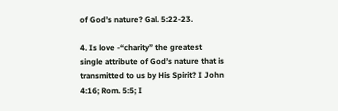of God’s nature? Gal. 5:22-23.

4. Is love -“charity” the greatest single attribute of God’s nature that is transmitted to us by His Spirit? I John 4:16; Rom. 5:5; I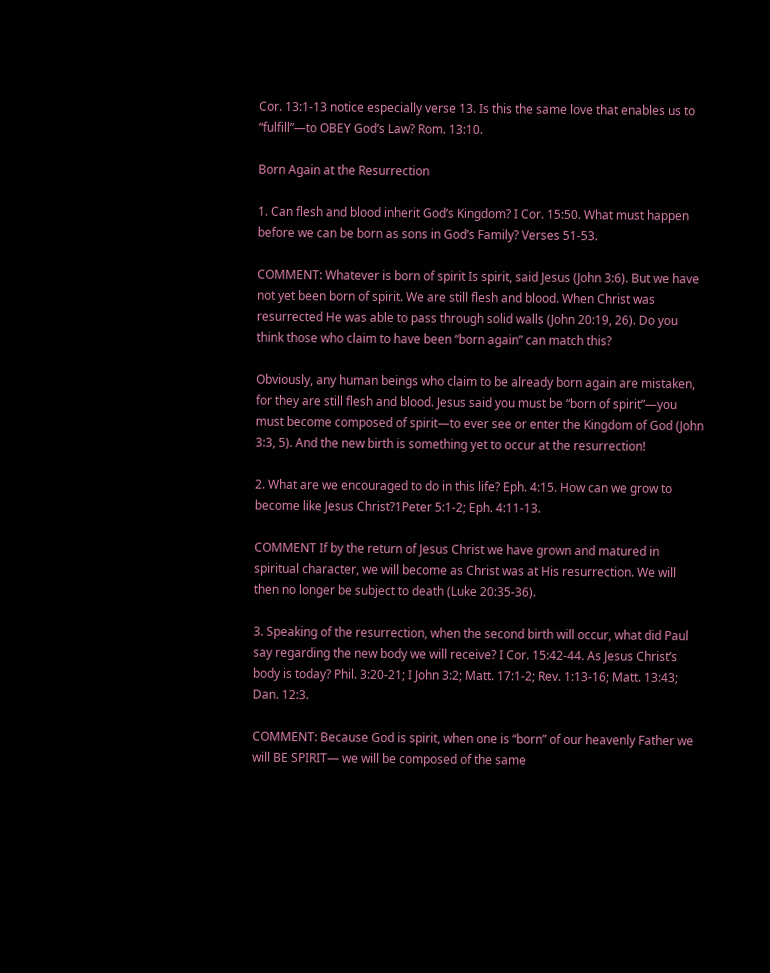Cor. 13:1-13 notice especially verse 13. Is this the same love that enables us to “fulfill”—to OBEY God’s Law? Rom. 13:10.

Born Again at the Resurrection

1. Can flesh and blood inherit God’s Kingdom? I Cor. 15:50. What must happen before we can be born as sons in God’s Family? Verses 51-53.

COMMENT: Whatever is born of spirit Is spirit, said Jesus (John 3:6). But we have not yet been born of spirit. We are still flesh and blood. When Christ was resurrected He was able to pass through solid walls (John 20:19, 26). Do you think those who claim to have been “born again” can match this?

Obviously, any human beings who claim to be already born again are mistaken, for they are still flesh and blood. Jesus said you must be “born of spirit”—you must become composed of spirit—to ever see or enter the Kingdom of God (John 3:3, 5). And the new birth is something yet to occur at the resurrection!

2. What are we encouraged to do in this life? Eph. 4:15. How can we grow to become like Jesus Christ?1Peter 5:1-2; Eph. 4:11-13.

COMMENT If by the return of Jesus Christ we have grown and matured in spiritual character, we will become as Christ was at His resurrection. We will then no longer be subject to death (Luke 20:35-36).

3. Speaking of the resurrection, when the second birth will occur, what did Paul say regarding the new body we will receive? I Cor. 15:42-44. As Jesus Christ’s body is today? Phil. 3:20-21; I John 3:2; Matt. 17:1-2; Rev. 1:13-16; Matt. 13:43; Dan. 12:3.

COMMENT: Because God is spirit, when one is “born” of our heavenly Father we will BE SPIRIT— we will be composed of the same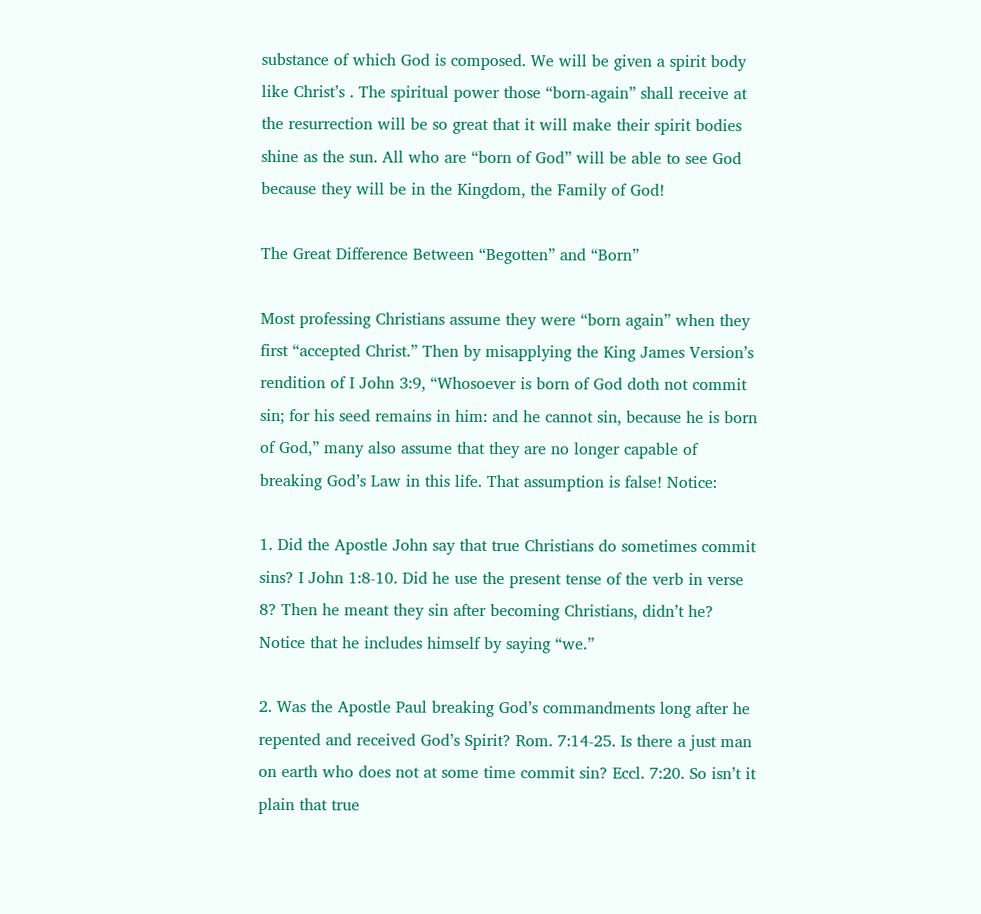substance of which God is composed. We will be given a spirit body like Christ’s . The spiritual power those “born-again” shall receive at the resurrection will be so great that it will make their spirit bodies shine as the sun. All who are “born of God” will be able to see God because they will be in the Kingdom, the Family of God!

The Great Difference Between “Begotten” and “Born”

Most professing Christians assume they were “born again” when they first “accepted Christ.” Then by misapplying the King James Version’s rendition of I John 3:9, “Whosoever is born of God doth not commit sin; for his seed remains in him: and he cannot sin, because he is born of God,” many also assume that they are no longer capable of breaking God’s Law in this life. That assumption is false! Notice:

1. Did the Apostle John say that true Christians do sometimes commit sins? I John 1:8-10. Did he use the present tense of the verb in verse 8? Then he meant they sin after becoming Christians, didn’t he? Notice that he includes himself by saying “we.”

2. Was the Apostle Paul breaking God’s commandments long after he repented and received God’s Spirit? Rom. 7:14-25. Is there a just man on earth who does not at some time commit sin? Eccl. 7:20. So isn’t it plain that true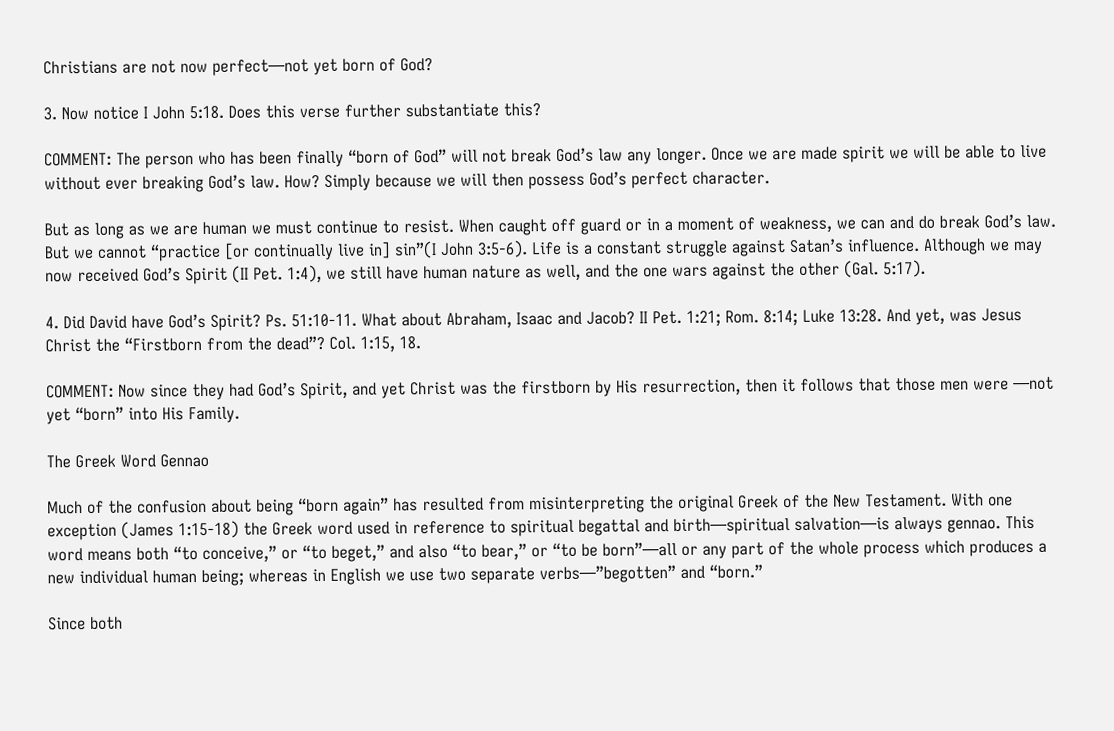Christians are not now perfect—not yet born of God?

3. Now notice I John 5:18. Does this verse further substantiate this?

COMMENT: The person who has been finally “born of God” will not break God’s law any longer. Once we are made spirit we will be able to live without ever breaking God’s law. How? Simply because we will then possess God’s perfect character.

But as long as we are human we must continue to resist. When caught off guard or in a moment of weakness, we can and do break God’s law. But we cannot “practice [or continually live in] sin”(I John 3:5-6). Life is a constant struggle against Satan’s influence. Although we may now received God’s Spirit (II Pet. 1:4), we still have human nature as well, and the one wars against the other (Gal. 5:17).

4. Did David have God’s Spirit? Ps. 51:10-11. What about Abraham, Isaac and Jacob? II Pet. 1:21; Rom. 8:14; Luke 13:28. And yet, was Jesus Christ the “Firstborn from the dead”? Col. 1:15, 18.

COMMENT: Now since they had God’s Spirit, and yet Christ was the firstborn by His resurrection, then it follows that those men were —not yet “born” into His Family.

The Greek Word Gennao

Much of the confusion about being “born again” has resulted from misinterpreting the original Greek of the New Testament. With one exception (James 1:15-18) the Greek word used in reference to spiritual begattal and birth—spiritual salvation—is always gennao. This word means both “to conceive,” or “to beget,” and also “to bear,” or “to be born”—all or any part of the whole process which produces a new individual human being; whereas in English we use two separate verbs—”begotten” and “born.”

Since both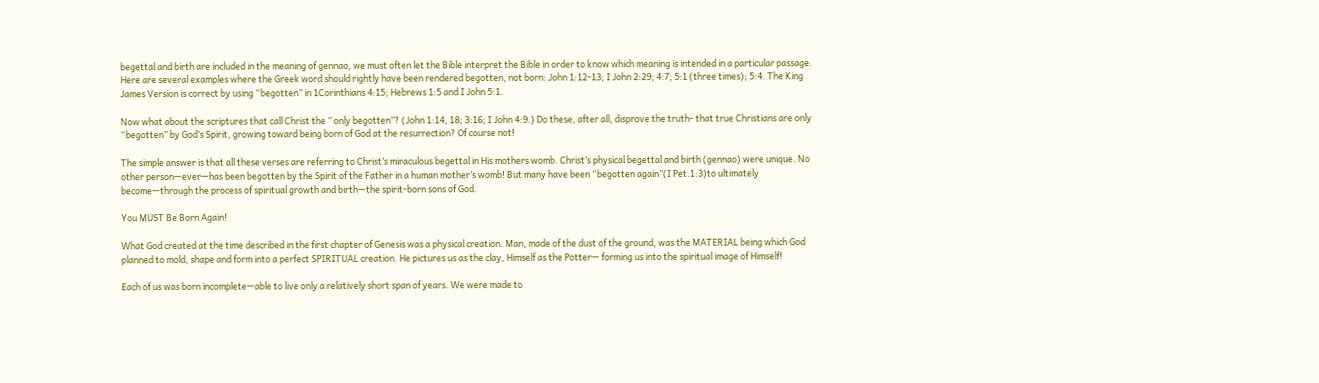begettal and birth are included in the meaning of gennao, we must often let the Bible interpret the Bible in order to know which meaning is intended in a particular passage. Here are several examples where the Greek word should rightly have been rendered begotten, not born: John 1:12-13; I John 2:29; 4:7; 5:1 (three times); 5:4. The King James Version is correct by using “begotten” in 1Corinthians 4:15; Hebrews 1:5 and I John 5:1.

Now what about the scriptures that call Christ the ” only begotten”? (John 1:14, 18; 3:16; I John 4:9.) Do these, after all, disprove the truth- that true Christians are only “begotten” by God’s Spirit, growing toward being born of God at the resurrection? Of course not!

The simple answer is that all these verses are referring to Christ’s miraculous begettal in His mothers womb. Christ’s physical begettal and birth (gennao) were unique. No other person—ever—has been begotten by the Spirit of the Father in a human mother’s womb! But many have been “begotten again”(I Pet.1:3)to ultimately become—through the process of spiritual growth and birth—the spirit-born sons of God.

You MUST Be Born Again!

What God created at the time described in the first chapter of Genesis was a physical creation. Man, made of the dust of the ground, was the MATERIAL being which God planned to mold, shape and form into a perfect SPIRITUAL creation. He pictures us as the clay, Himself as the Potter— forming us into the spiritual image of Himself!

Each of us was born incomplete—able to live only a relatively short span of years. We were made to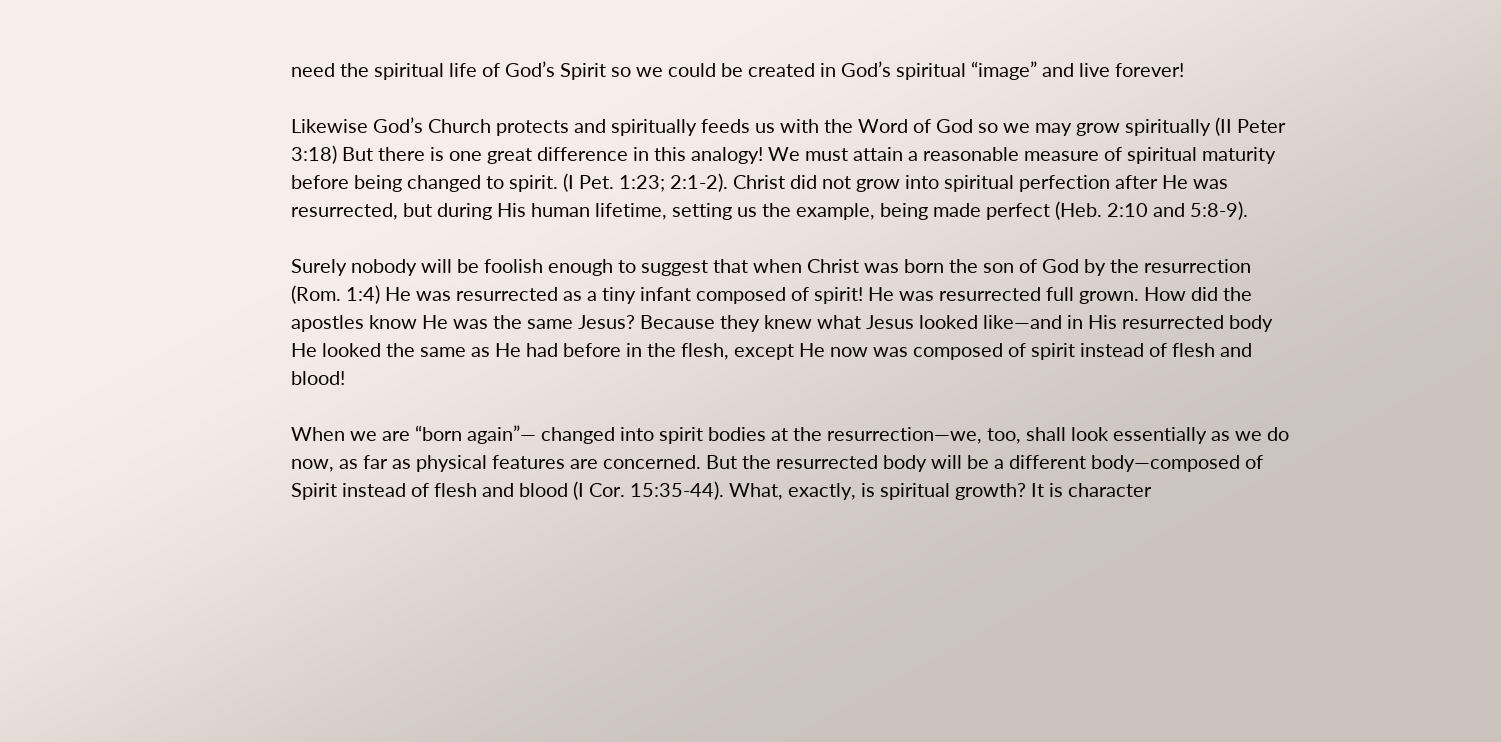need the spiritual life of God’s Spirit so we could be created in God’s spiritual “image” and live forever!

Likewise God’s Church protects and spiritually feeds us with the Word of God so we may grow spiritually (II Peter 3:18) But there is one great difference in this analogy! We must attain a reasonable measure of spiritual maturity before being changed to spirit. (I Pet. 1:23; 2:1-2). Christ did not grow into spiritual perfection after He was resurrected, but during His human lifetime, setting us the example, being made perfect (Heb. 2:10 and 5:8-9).

Surely nobody will be foolish enough to suggest that when Christ was born the son of God by the resurrection (Rom. 1:4) He was resurrected as a tiny infant composed of spirit! He was resurrected full grown. How did the apostles know He was the same Jesus? Because they knew what Jesus looked like—and in His resurrected body He looked the same as He had before in the flesh, except He now was composed of spirit instead of flesh and blood!

When we are “born again”— changed into spirit bodies at the resurrection—we, too, shall look essentially as we do now, as far as physical features are concerned. But the resurrected body will be a different body—composed of Spirit instead of flesh and blood (I Cor. 15:35-44). What, exactly, is spiritual growth? It is character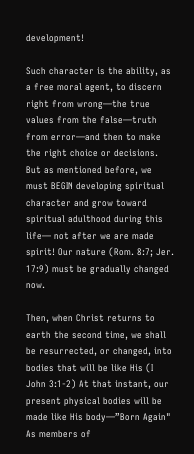development!

Such character is the ability, as a free moral agent, to discern right from wrong—the true values from the false—truth from error—and then to make the right choice or decisions. But as mentioned before, we must BEGIN developing spiritual character and grow toward spiritual adulthood during this life— not after we are made spirit! Our nature (Rom. 8:7; Jer. 17:9) must be gradually changed now.

Then, when Christ returns to earth the second time, we shall be resurrected, or changed, into bodies that will be like His (I John 3:1-2) At that instant, our present physical bodies will be made like His body—”Born Again" As members of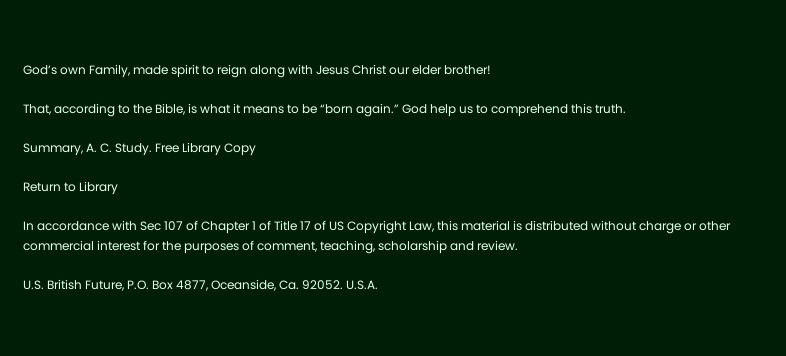God’s own Family, made spirit to reign along with Jesus Christ our elder brother!

That, according to the Bible, is what it means to be “born again.” God help us to comprehend this truth.

Summary, A. C. Study. Free Library Copy

Return to Library

In accordance with Sec 107 of Chapter 1 of Title 17 of US Copyright Law, this material is distributed without charge or other commercial interest for the purposes of comment, teaching, scholarship and review.

U.S. British Future, P.O. Box 4877, Oceanside, Ca. 92052. U.S.A.